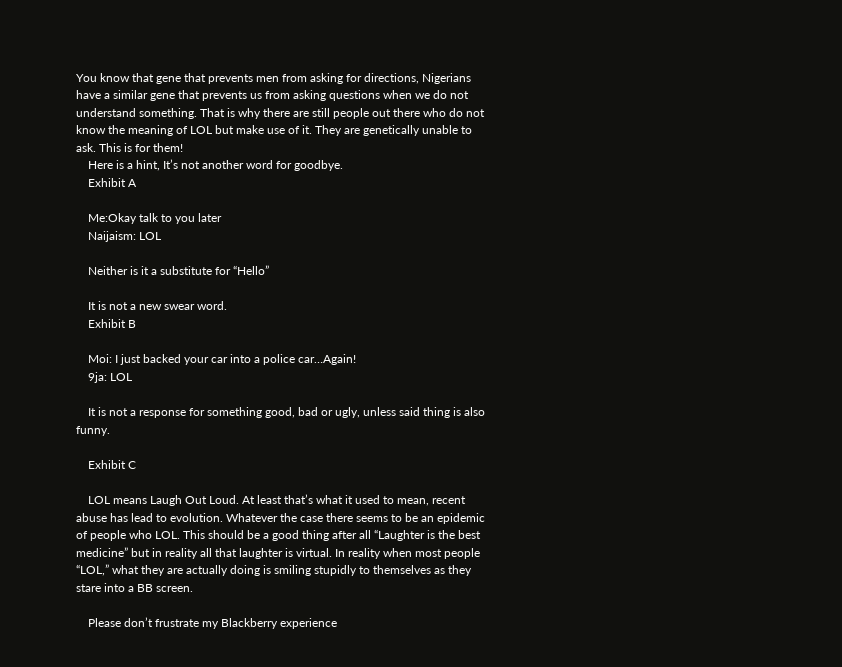You know that gene that prevents men from asking for directions, Nigerians have a similar gene that prevents us from asking questions when we do not understand something. That is why there are still people out there who do not know the meaning of LOL but make use of it. They are genetically unable to ask. This is for them!
    Here is a hint, It’s not another word for goodbye.
    Exhibit A

    Me:Okay talk to you later
    Naijaism: LOL

    Neither is it a substitute for “Hello”

    It is not a new swear word.
    Exhibit B

    Moi: I just backed your car into a police car…Again!
    9ja: LOL

    It is not a response for something good, bad or ugly, unless said thing is also funny.

    Exhibit C

    LOL means Laugh Out Loud. At least that’s what it used to mean, recent abuse has lead to evolution. Whatever the case there seems to be an epidemic of people who LOL. This should be a good thing after all “Laughter is the best medicine” but in reality all that laughter is virtual. In reality when most people “LOL,” what they are actually doing is smiling stupidly to themselves as they stare into a BB screen.

    Please don’t frustrate my Blackberry experience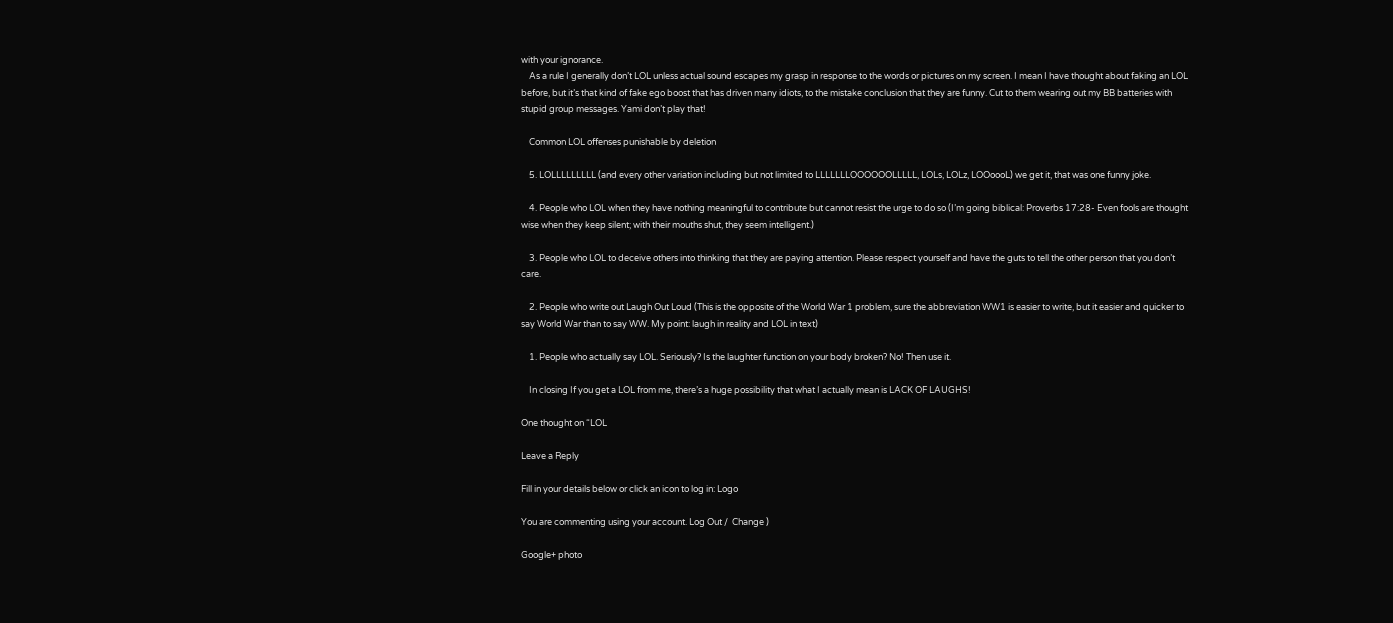with your ignorance.
    As a rule I generally don’t LOL unless actual sound escapes my grasp in response to the words or pictures on my screen. I mean I have thought about faking an LOL before, but it’s that kind of fake ego boost that has driven many idiots, to the mistake conclusion that they are funny. Cut to them wearing out my BB batteries with stupid group messages. Yami don’t play that!

    Common LOL offenses punishable by deletion

    5. LOLLLLLLLLL (and every other variation including but not limited to LLLLLLLOOOOOOLLLLL, LOLs, LOLz, LOOoooL) we get it, that was one funny joke.

    4. People who LOL when they have nothing meaningful to contribute but cannot resist the urge to do so (I’m going biblical: Proverbs 17:28- Even fools are thought wise when they keep silent; with their mouths shut, they seem intelligent.)

    3. People who LOL to deceive others into thinking that they are paying attention. Please respect yourself and have the guts to tell the other person that you don’t care.

    2. People who write out Laugh Out Loud (This is the opposite of the World War 1 problem, sure the abbreviation WW1 is easier to write, but it easier and quicker to say World War than to say WW. My point: laugh in reality and LOL in text)

    1. People who actually say LOL. Seriously? Is the laughter function on your body broken? No! Then use it.

    In closing If you get a LOL from me, there’s a huge possibility that what I actually mean is LACK OF LAUGHS!

One thought on “LOL

Leave a Reply

Fill in your details below or click an icon to log in: Logo

You are commenting using your account. Log Out /  Change )

Google+ photo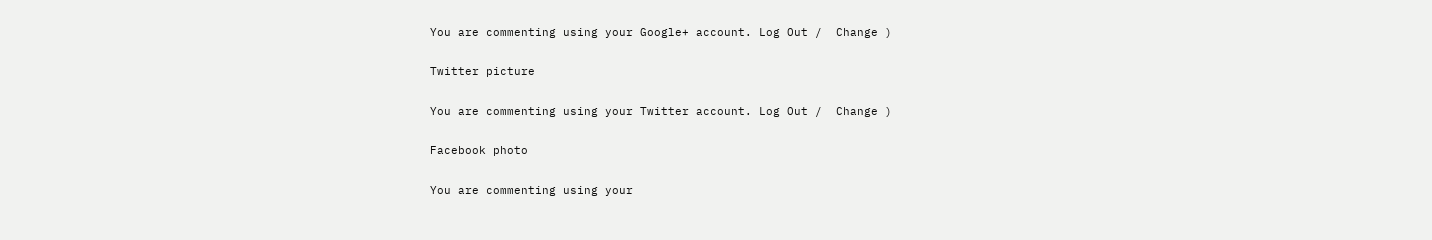You are commenting using your Google+ account. Log Out /  Change )

Twitter picture

You are commenting using your Twitter account. Log Out /  Change )

Facebook photo

You are commenting using your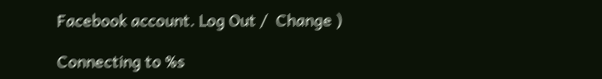Facebook account. Log Out /  Change )

Connecting to %s